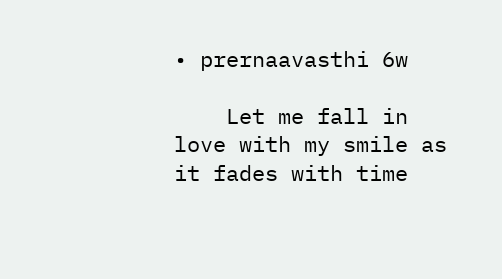• prernaavasthi 6w

    Let me fall in love with my smile as it fades with time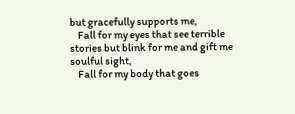but gracefully supports me,
    Fall for my eyes that see terrible stories but blink for me and gift me soulful sight,
    Fall for my body that goes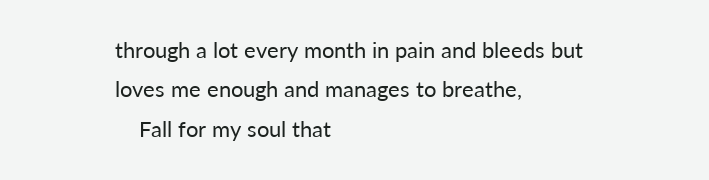through a lot every month in pain and bleeds but loves me enough and manages to breathe,
    Fall for my soul that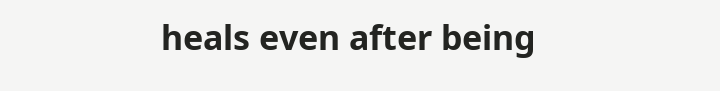heals even after being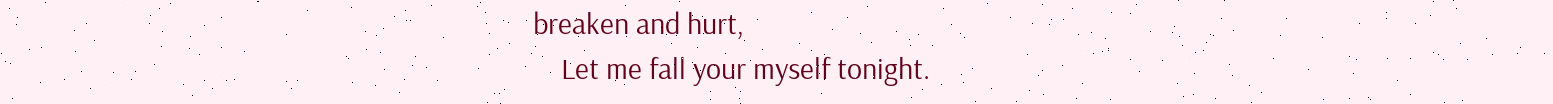breaken and hurt,
    Let me fall your myself tonight.